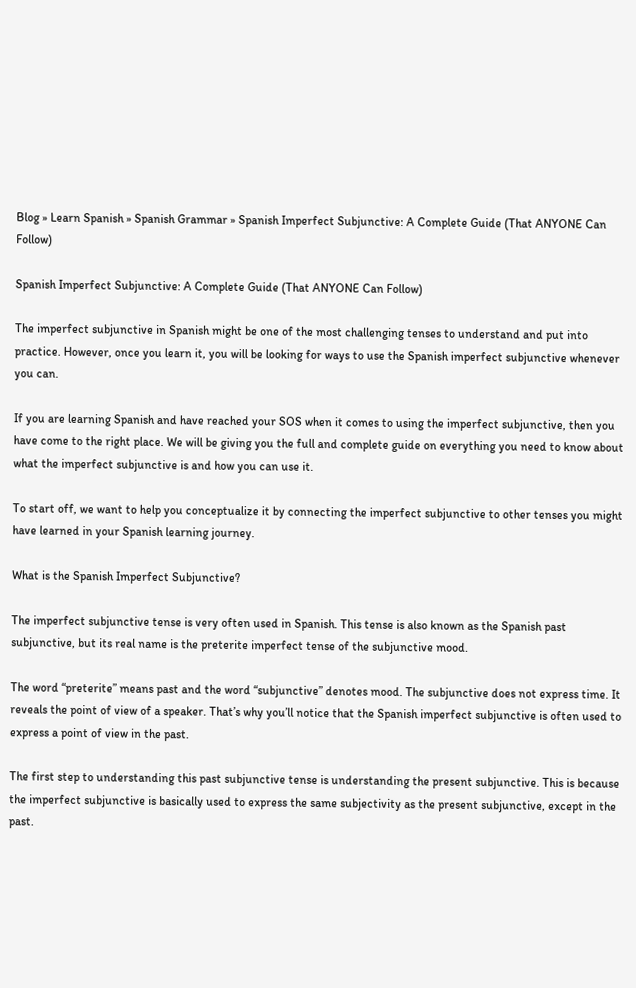Blog » Learn Spanish » Spanish Grammar » Spanish Imperfect Subjunctive: A Complete Guide (That ANYONE Can Follow)

Spanish Imperfect Subjunctive: A Complete Guide (That ANYONE Can Follow)

The imperfect subjunctive in Spanish might be one of the most challenging tenses to understand and put into practice. However, once you learn it, you will be looking for ways to use the Spanish imperfect subjunctive whenever you can.

If you are learning Spanish and have reached your SOS when it comes to using the imperfect subjunctive, then you have come to the right place. We will be giving you the full and complete guide on everything you need to know about what the imperfect subjunctive is and how you can use it.

To start off, we want to help you conceptualize it by connecting the imperfect subjunctive to other tenses you might have learned in your Spanish learning journey.

What is the Spanish Imperfect Subjunctive?

The imperfect subjunctive tense is very often used in Spanish. This tense is also known as the Spanish past subjunctive, but its real name is the preterite imperfect tense of the subjunctive mood.

The word “preterite” means past and the word “subjunctive” denotes mood. The subjunctive does not express time. It reveals the point of view of a speaker. That’s why you’ll notice that the Spanish imperfect subjunctive is often used to express a point of view in the past.

The first step to understanding this past subjunctive tense is understanding the present subjunctive. This is because the imperfect subjunctive is basically used to express the same subjectivity as the present subjunctive, except in the past.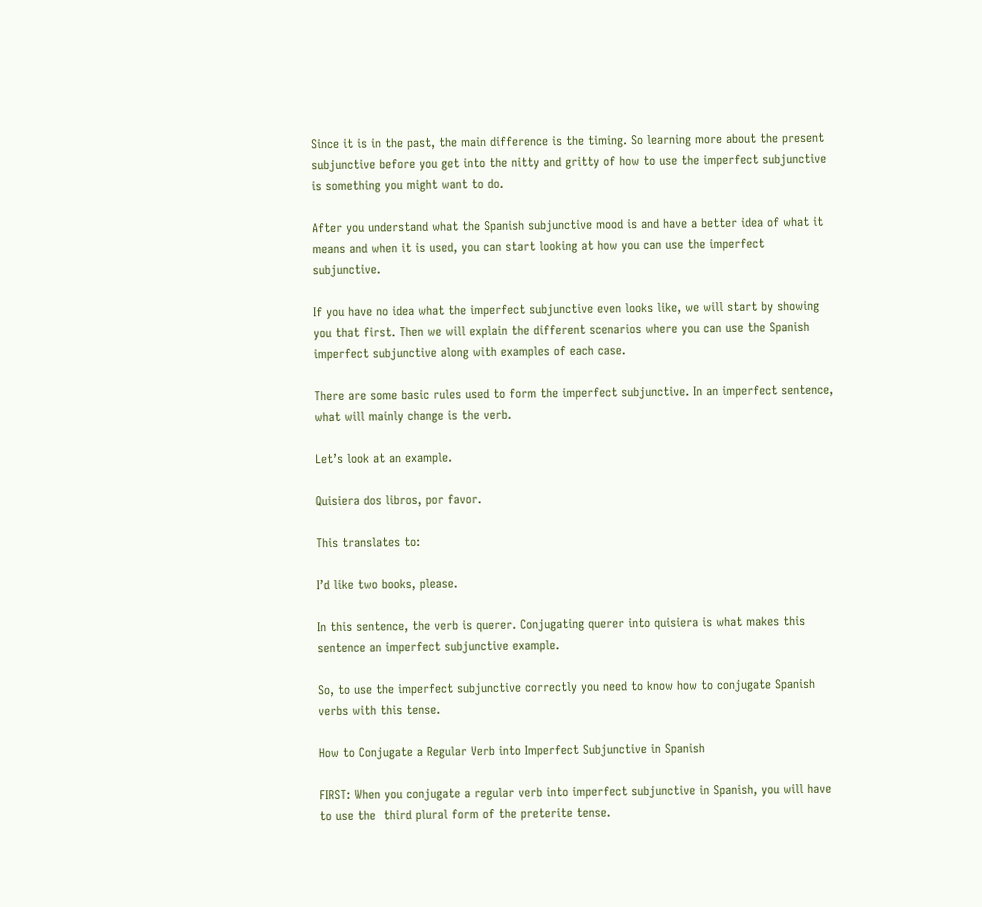Since it is in the past, the main difference is the timing. So learning more about the present subjunctive before you get into the nitty and gritty of how to use the imperfect subjunctive is something you might want to do.

After you understand what the Spanish subjunctive mood is and have a better idea of what it means and when it is used, you can start looking at how you can use the imperfect subjunctive.

If you have no idea what the imperfect subjunctive even looks like, we will start by showing you that first. Then we will explain the different scenarios where you can use the Spanish imperfect subjunctive along with examples of each case.

There are some basic rules used to form the imperfect subjunctive. In an imperfect sentence, what will mainly change is the verb.

Let’s look at an example.

Quisiera dos libros, por favor.

This translates to:

I’d like two books, please.

In this sentence, the verb is querer. Conjugating querer into quisiera is what makes this sentence an imperfect subjunctive example.

So, to use the imperfect subjunctive correctly you need to know how to conjugate Spanish verbs with this tense.

How to Conjugate a Regular Verb into Imperfect Subjunctive in Spanish

FIRST: When you conjugate a regular verb into imperfect subjunctive in Spanish, you will have to use the  third plural form of the preterite tense.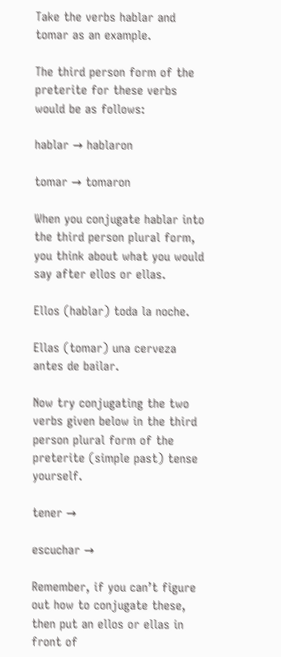Take the verbs hablar and tomar as an example.

The third person form of the preterite for these verbs would be as follows:

hablar → hablaron

tomar → tomaron

When you conjugate hablar into the third person plural form, you think about what you would say after ellos or ellas.

Ellos (hablar) toda la noche.

Ellas (tomar) una cerveza antes de bailar.

Now try conjugating the two verbs given below in the third person plural form of the preterite (simple past) tense yourself.

tener →

escuchar →

Remember, if you can’t figure out how to conjugate these, then put an ellos or ellas in front of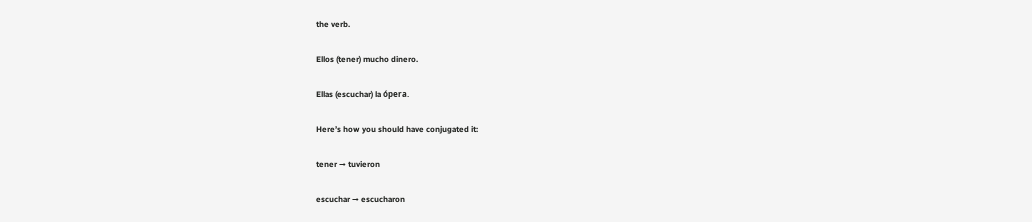the verb.

Ellos (tener) mucho dinero.

Ellas (escuchar) la ópera.

Here’s how you should have conjugated it:

tener → tuvieron

escuchar → escucharon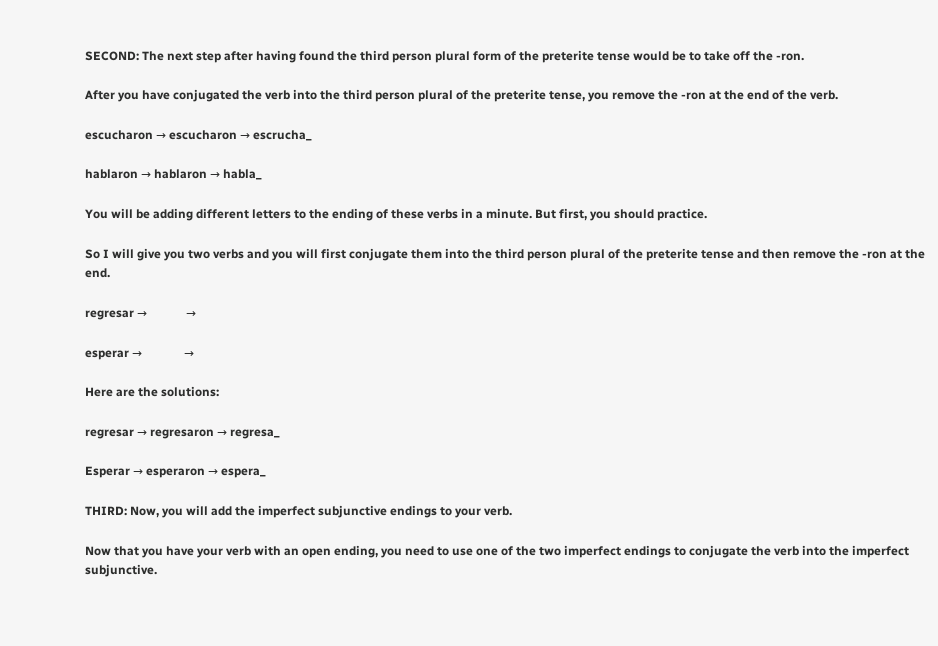SECOND: The next step after having found the third person plural form of the preterite tense would be to take off the -ron.

After you have conjugated the verb into the third person plural of the preterite tense, you remove the -ron at the end of the verb.

escucharon → escucharon → escrucha_

hablaron → hablaron → habla_

You will be adding different letters to the ending of these verbs in a minute. But first, you should practice.

So I will give you two verbs and you will first conjugate them into the third person plural of the preterite tense and then remove the -ron at the end.

regresar →             →

esperar →              →

Here are the solutions:

regresar → regresaron → regresa_

Esperar → esperaron → espera_

THIRD: Now, you will add the imperfect subjunctive endings to your verb.

Now that you have your verb with an open ending, you need to use one of the two imperfect endings to conjugate the verb into the imperfect subjunctive.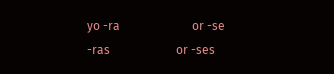yo -ra                        or -se
-ras                      or -ses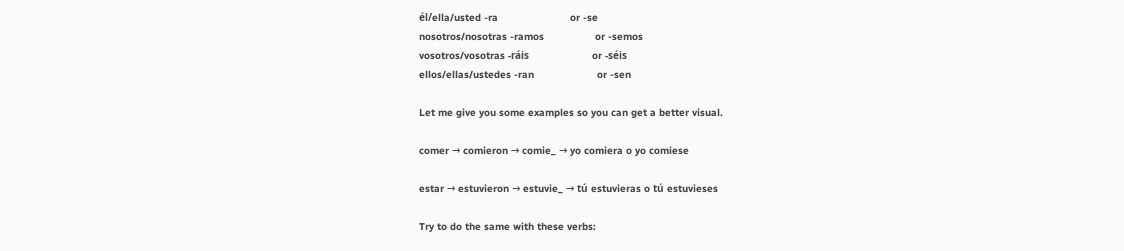él/ella/usted -ra                        or -se
nosotros/nosotras -ramos                 or -semos
vosotros/vosotras -ráis                     or -séis
ellos/ellas/ustedes -ran                     or -sen

Let me give you some examples so you can get a better visual.

comer → comieron → comie_ → yo comiera o yo comiese

estar → estuvieron → estuvie_ → tú estuvieras o tú estuvieses

Try to do the same with these verbs: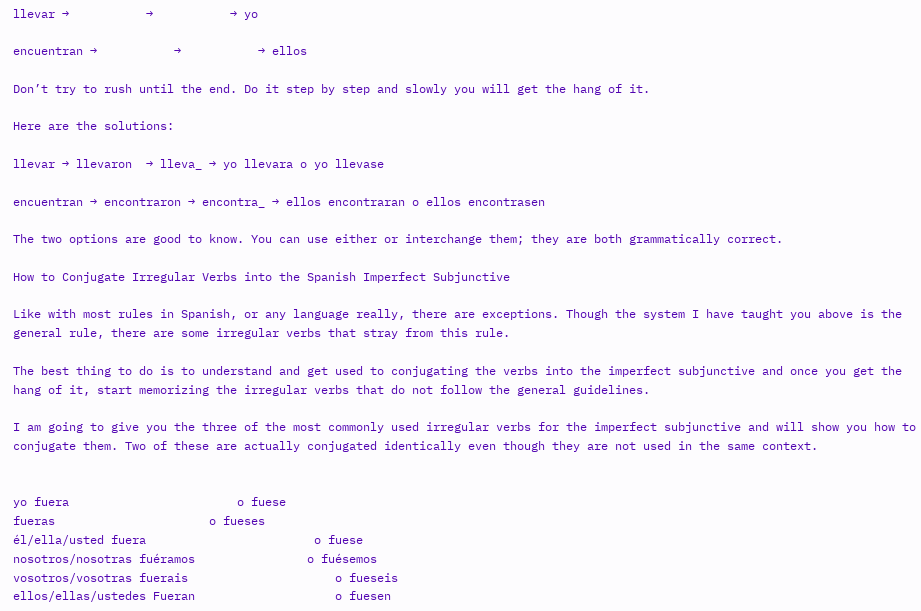llevar →           →           → yo

encuentran →           →           → ellos

Don’t try to rush until the end. Do it step by step and slowly you will get the hang of it.

Here are the solutions:

llevar → llevaron  → lleva_ → yo llevara o yo llevase

encuentran → encontraron → encontra_ → ellos encontraran o ellos encontrasen

The two options are good to know. You can use either or interchange them; they are both grammatically correct.

How to Conjugate Irregular Verbs into the Spanish Imperfect Subjunctive

Like with most rules in Spanish, or any language really, there are exceptions. Though the system I have taught you above is the general rule, there are some irregular verbs that stray from this rule.

The best thing to do is to understand and get used to conjugating the verbs into the imperfect subjunctive and once you get the hang of it, start memorizing the irregular verbs that do not follow the general guidelines.

I am going to give you the three of the most commonly used irregular verbs for the imperfect subjunctive and will show you how to conjugate them. Two of these are actually conjugated identically even though they are not used in the same context.


yo fuera                        o fuese
fueras                      o fueses
él/ella/usted fuera                        o fuese
nosotros/nosotras fuéramos                o fuésemos
vosotros/vosotras fuerais                     o fueseis
ellos/ellas/ustedes Fueran                    o fuesen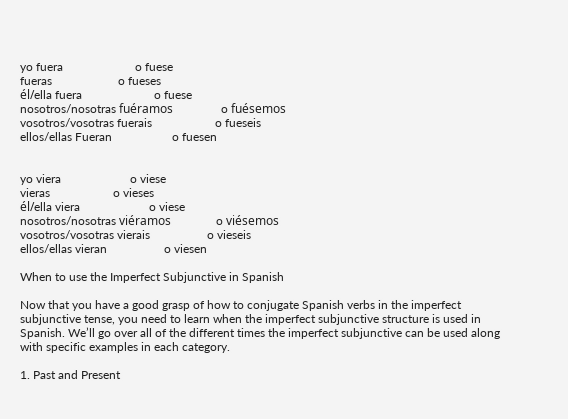yo fuera                        o fuese
fueras                      o fueses
él/ella fuera                        o fuese
nosotros/nosotras fuéramos                o fuésemos
vosotros/vosotras fuerais                     o fueseis
ellos/ellas Fueran                    o fuesen


yo viera                       o viese
vieras                     o vieses
él/ella viera                       o viese
nosotros/nosotras viéramos               o viésemos
vosotros/vosotras vierais                   o vieseis
ellos/ellas vieran                   o viesen

When to use the Imperfect Subjunctive in Spanish

Now that you have a good grasp of how to conjugate Spanish verbs in the imperfect subjunctive tense, you need to learn when the imperfect subjunctive structure is used in Spanish. We’ll go over all of the different times the imperfect subjunctive can be used along with specific examples in each category.

1. Past and Present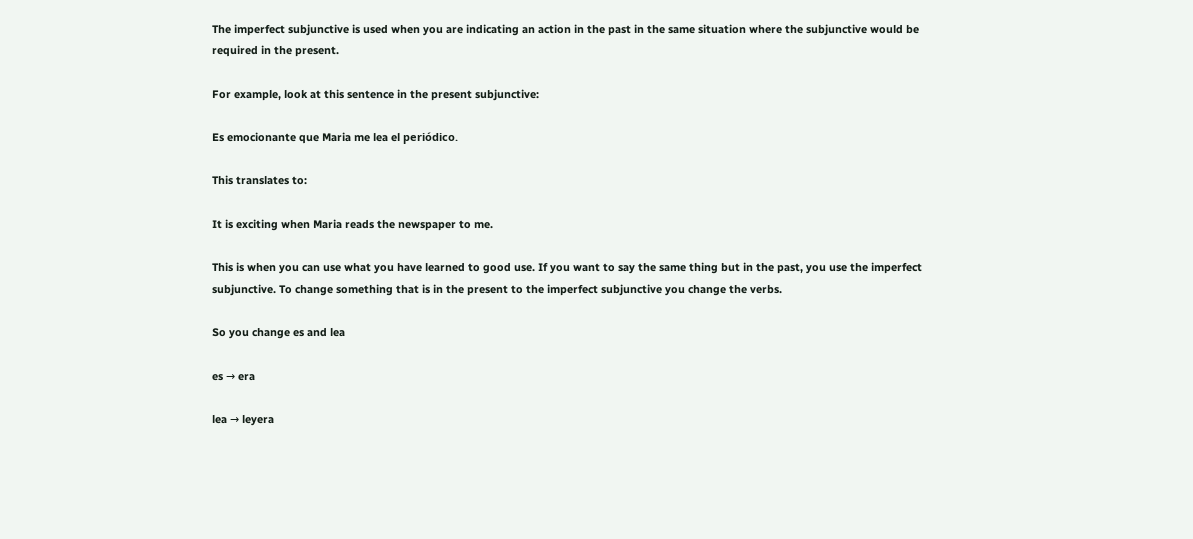The imperfect subjunctive is used when you are indicating an action in the past in the same situation where the subjunctive would be required in the present.

For example, look at this sentence in the present subjunctive:

Es emocionante que Maria me lea el periódico.

This translates to:

It is exciting when Maria reads the newspaper to me.

This is when you can use what you have learned to good use. If you want to say the same thing but in the past, you use the imperfect subjunctive. To change something that is in the present to the imperfect subjunctive you change the verbs.

So you change es and lea

es → era

lea → leyera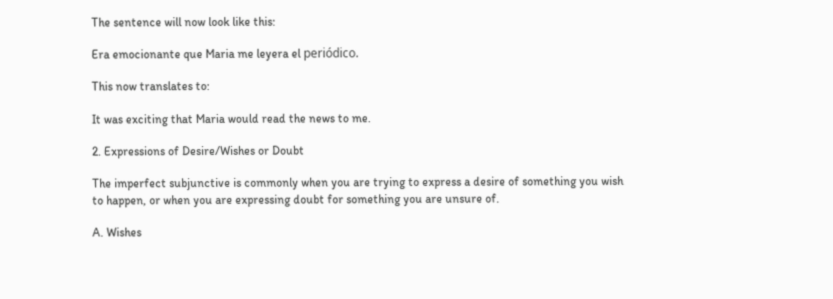The sentence will now look like this:

Era emocionante que Maria me leyera el periódico.

This now translates to:

It was exciting that Maria would read the news to me.

2. Expressions of Desire/Wishes or Doubt

The imperfect subjunctive is commonly when you are trying to express a desire of something you wish to happen, or when you are expressing doubt for something you are unsure of.

A. Wishes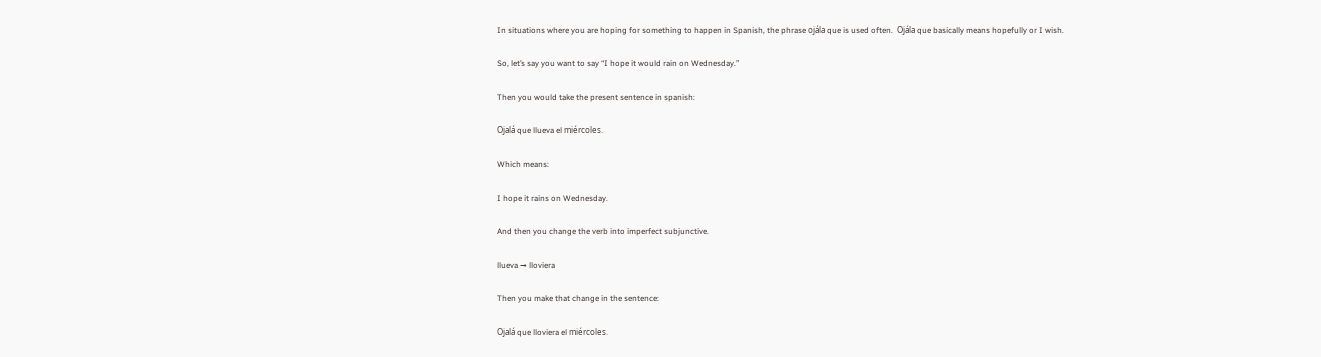In situations where you are hoping for something to happen in Spanish, the phrase ojála que is used often.  Ojála que basically means hopefully or I wish.

So, let’s say you want to say “I hope it would rain on Wednesday.”

Then you would take the present sentence in spanish:

Ojalá que llueva el miércoles.

Which means:

I hope it rains on Wednesday.

And then you change the verb into imperfect subjunctive.

llueva → lloviera

Then you make that change in the sentence:

Ojalá que lloviera el miércoles.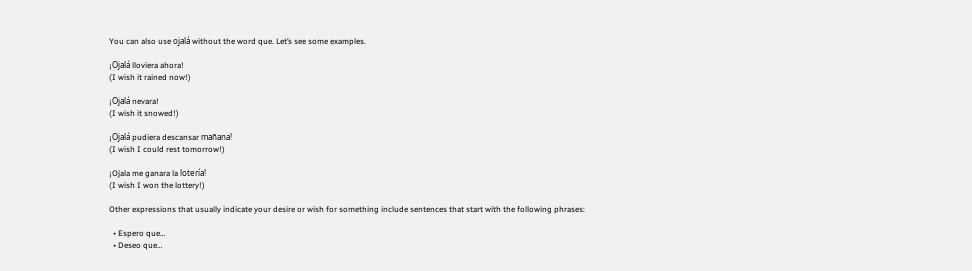You can also use ojalá without the word que. Let’s see some examples.

¡Ojalá lloviera ahora!
(I wish it rained now!)

¡Ojalá nevara!
(I wish it snowed!)

¡Ojalá pudiera descansar mañana!
(I wish I could rest tomorrow!)

¡Ojala me ganara la lotería!
(I wish I won the lottery!)

Other expressions that usually indicate your desire or wish for something include sentences that start with the following phrases:

  • Espero que…
  • Deseo que…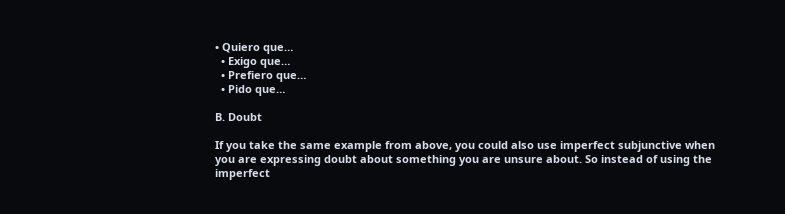• Quiero que…
  • Exigo que…
  • Prefiero que…
  • Pido que…

B. Doubt

If you take the same example from above, you could also use imperfect subjunctive when you are expressing doubt about something you are unsure about. So instead of using the imperfect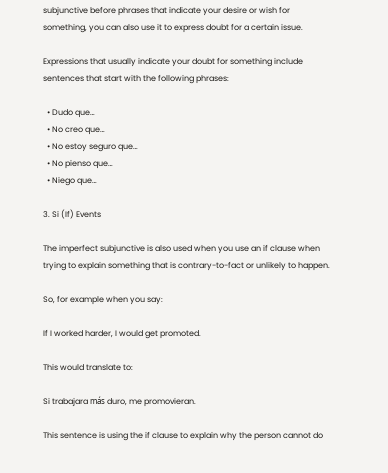subjunctive before phrases that indicate your desire or wish for something, you can also use it to express doubt for a certain issue.

Expressions that usually indicate your doubt for something include sentences that start with the following phrases:

  • Dudo que…
  • No creo que…
  • No estoy seguro que…
  • No pienso que…
  • Niego que…

3. Si (If) Events

The imperfect subjunctive is also used when you use an if clause when trying to explain something that is contrary-to-fact or unlikely to happen.

So, for example when you say:

If I worked harder, I would get promoted.

This would translate to:

Si trabajara más duro, me promovieran.

This sentence is using the if clause to explain why the person cannot do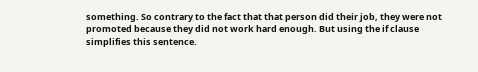something. So contrary to the fact that that person did their job, they were not promoted because they did not work hard enough. But using the if clause simplifies this sentence.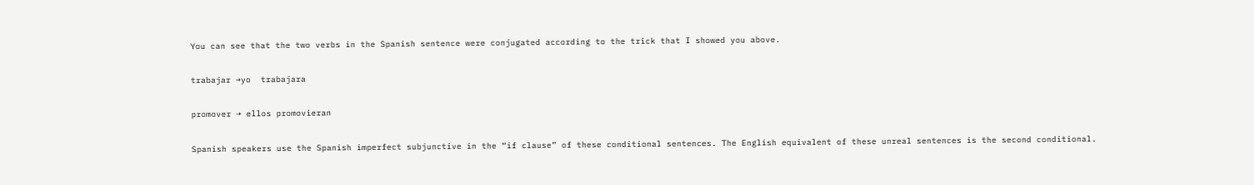You can see that the two verbs in the Spanish sentence were conjugated according to the trick that I showed you above.

trabajar →yo  trabajara

promover → ellos promovieran

Spanish speakers use the Spanish imperfect subjunctive in the “if clause” of these conditional sentences. The English equivalent of these unreal sentences is the second conditional.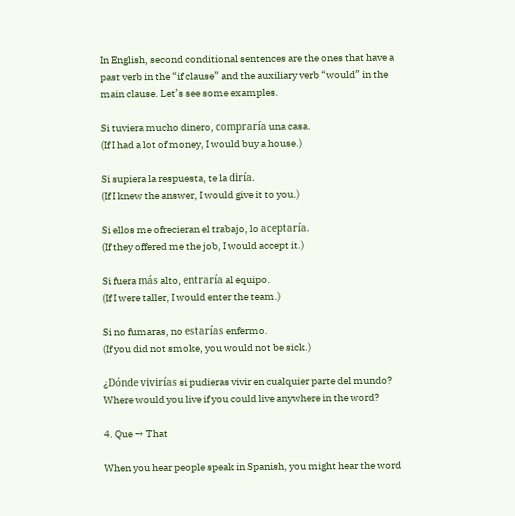In English, second conditional sentences are the ones that have a past verb in the “if clause” and the auxiliary verb “would” in the main clause. Let’s see some examples.

Si tuviera mucho dinero, compraría una casa.
(If I had a lot of money, I would buy a house.)

Si supiera la respuesta, te la diría.
(If I knew the answer, I would give it to you.)

Si ellos me ofrecieran el trabajo, lo aceptaría.
(If they offered me the job, I would accept it.)

Si fuera más alto, entraría al equipo.
(If I were taller, I would enter the team.)

Si no fumaras, no estarías enfermo.
(If you did not smoke, you would not be sick.)

¿Dónde vivirías si pudieras vivir en cualquier parte del mundo?
Where would you live if you could live anywhere in the word?

4. Que → That

When you hear people speak in Spanish, you might hear the word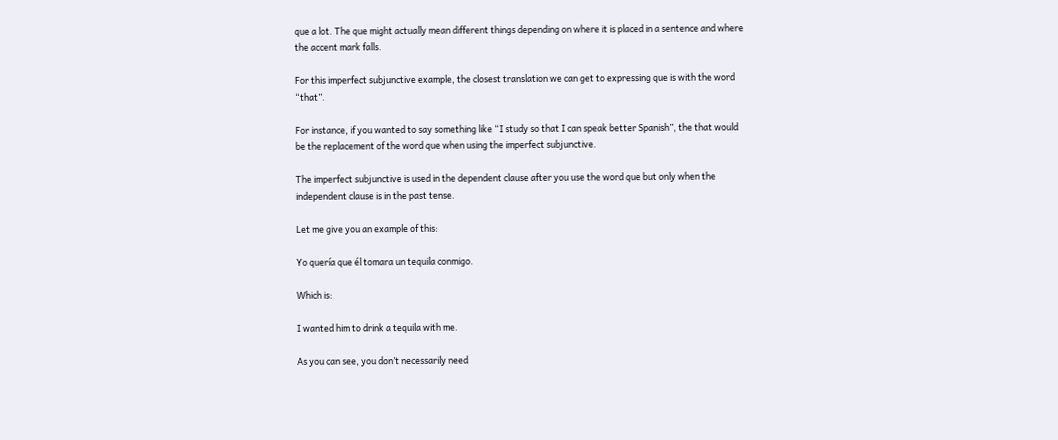que a lot. The que might actually mean different things depending on where it is placed in a sentence and where the accent mark falls.

For this imperfect subjunctive example, the closest translation we can get to expressing que is with the word “that”.

For instance, if you wanted to say something like “I study so that I can speak better Spanish”, the that would be the replacement of the word que when using the imperfect subjunctive.

The imperfect subjunctive is used in the dependent clause after you use the word que but only when the independent clause is in the past tense.

Let me give you an example of this:

Yo quería que él tomara un tequila conmigo.

Which is:

I wanted him to drink a tequila with me.

As you can see, you don’t necessarily need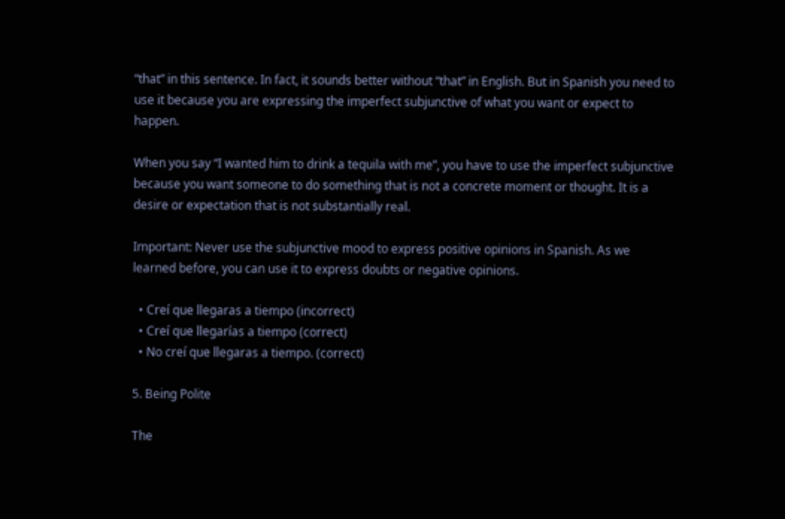“that” in this sentence. In fact, it sounds better without “that” in English. But in Spanish you need to use it because you are expressing the imperfect subjunctive of what you want or expect to happen.

When you say “I wanted him to drink a tequila with me”, you have to use the imperfect subjunctive because you want someone to do something that is not a concrete moment or thought. It is a desire or expectation that is not substantially real.

Important: Never use the subjunctive mood to express positive opinions in Spanish. As we learned before, you can use it to express doubts or negative opinions.

  • Creí que llegaras a tiempo (incorrect)
  • Creí que llegarías a tiempo (correct)
  • No creí que llegaras a tiempo. (correct)

5. Being Polite

The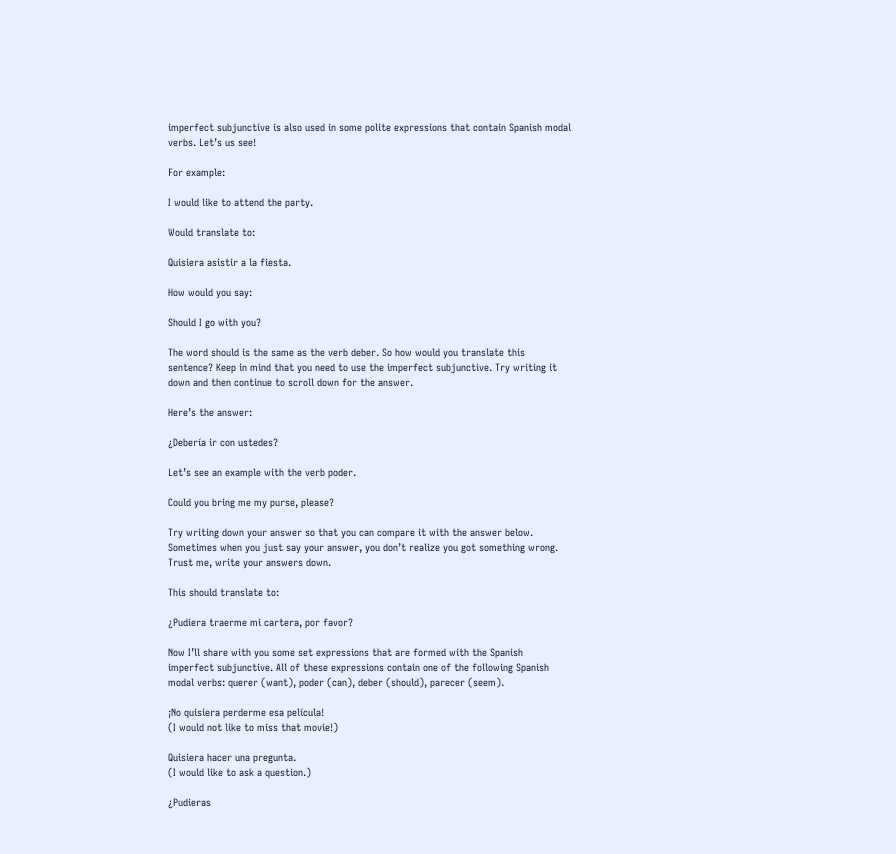imperfect subjunctive is also used in some polite expressions that contain Spanish modal verbs. Let’s us see!

For example:

I would like to attend the party.

Would translate to:

Quisiera asistir a la fiesta.

How would you say:

Should I go with you?

The word should is the same as the verb deber. So how would you translate this sentence? Keep in mind that you need to use the imperfect subjunctive. Try writing it down and then continue to scroll down for the answer.

Here’s the answer:

¿Debería ir con ustedes?

Let’s see an example with the verb poder.

Could you bring me my purse, please?

Try writing down your answer so that you can compare it with the answer below. Sometimes when you just say your answer, you don’t realize you got something wrong. Trust me, write your answers down.

This should translate to:

¿Pudiera traerme mi cartera, por favor?

Now I’ll share with you some set expressions that are formed with the Spanish imperfect subjunctive. All of these expressions contain one of the following Spanish modal verbs: querer (want), poder (can), deber (should), parecer (seem).

¡No quisiera perderme esa película!
(I would not like to miss that movie!)

Quisiera hacer una pregunta.
(I would like to ask a question.)

¿Pudieras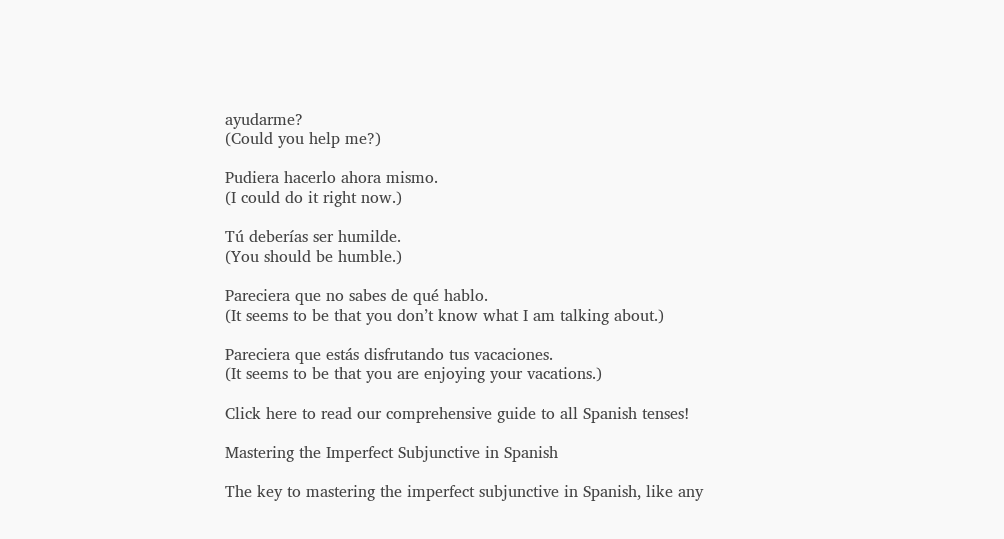ayudarme?
(Could you help me?)

Pudiera hacerlo ahora mismo.
(I could do it right now.)

Tú deberías ser humilde.
(You should be humble.)

Pareciera que no sabes de qué hablo.
(It seems to be that you don’t know what I am talking about.)

Pareciera que estás disfrutando tus vacaciones.
(It seems to be that you are enjoying your vacations.)

Click here to read our comprehensive guide to all Spanish tenses!

Mastering the Imperfect Subjunctive in Spanish

The key to mastering the imperfect subjunctive in Spanish, like any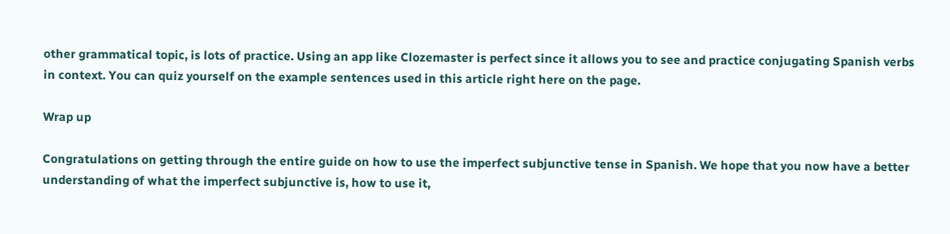other grammatical topic, is lots of practice. Using an app like Clozemaster is perfect since it allows you to see and practice conjugating Spanish verbs in context. You can quiz yourself on the example sentences used in this article right here on the page.

Wrap up

Congratulations on getting through the entire guide on how to use the imperfect subjunctive tense in Spanish. We hope that you now have a better understanding of what the imperfect subjunctive is, how to use it,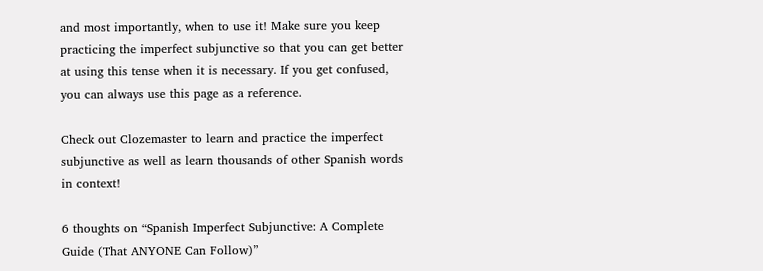and most importantly, when to use it! Make sure you keep practicing the imperfect subjunctive so that you can get better at using this tense when it is necessary. If you get confused, you can always use this page as a reference.

Check out Clozemaster to learn and practice the imperfect subjunctive as well as learn thousands of other Spanish words in context!

6 thoughts on “Spanish Imperfect Subjunctive: A Complete Guide (That ANYONE Can Follow)”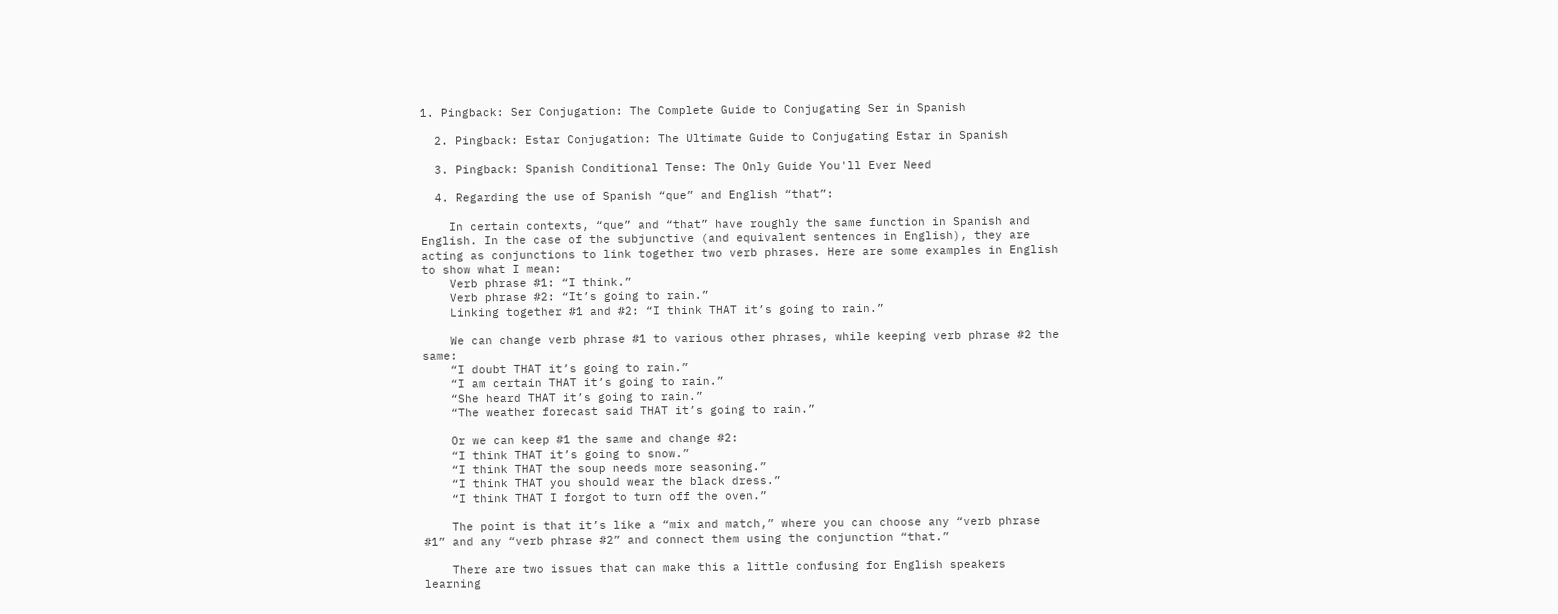1. Pingback: Ser Conjugation: The Complete Guide to Conjugating Ser in Spanish

  2. Pingback: Estar Conjugation: The Ultimate Guide to Conjugating Estar in Spanish

  3. Pingback: Spanish Conditional Tense: The Only Guide You'll Ever Need

  4. Regarding the use of Spanish “que” and English “that”:

    In certain contexts, “que” and “that” have roughly the same function in Spanish and English. In the case of the subjunctive (and equivalent sentences in English), they are acting as conjunctions to link together two verb phrases. Here are some examples in English to show what I mean:
    Verb phrase #1: “I think.”
    Verb phrase #2: “It’s going to rain.”
    Linking together #1 and #2: “I think THAT it’s going to rain.”

    We can change verb phrase #1 to various other phrases, while keeping verb phrase #2 the same:
    “I doubt THAT it’s going to rain.”
    “I am certain THAT it’s going to rain.”
    “She heard THAT it’s going to rain.”
    “The weather forecast said THAT it’s going to rain.”

    Or we can keep #1 the same and change #2:
    “I think THAT it’s going to snow.”
    “I think THAT the soup needs more seasoning.”
    “I think THAT you should wear the black dress.”
    “I think THAT I forgot to turn off the oven.”

    The point is that it’s like a “mix and match,” where you can choose any “verb phrase #1” and any “verb phrase #2” and connect them using the conjunction “that.”

    There are two issues that can make this a little confusing for English speakers learning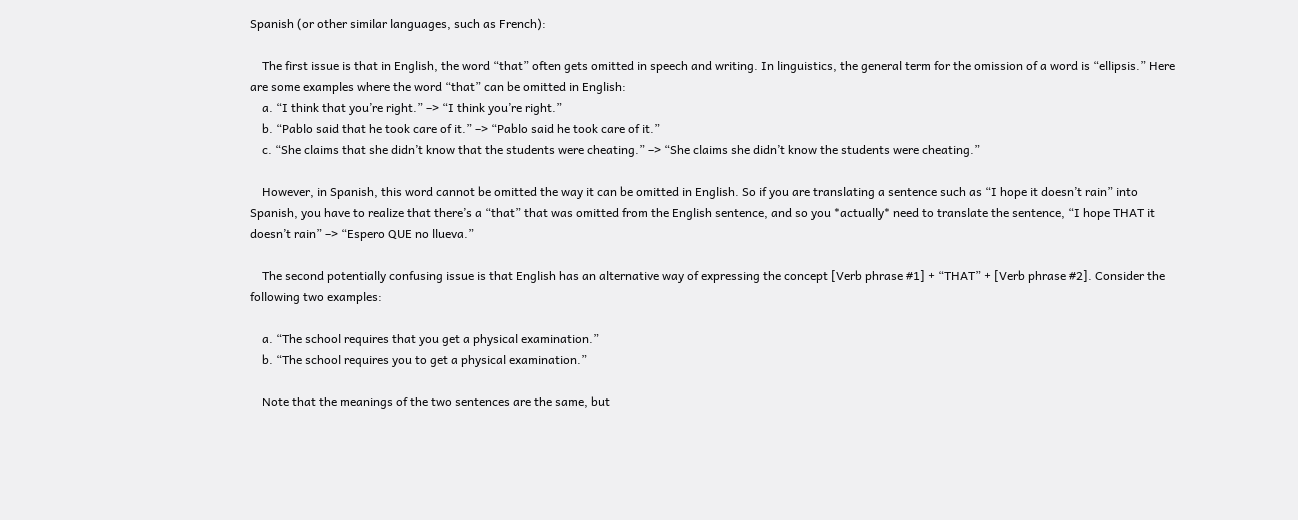Spanish (or other similar languages, such as French):

    The first issue is that in English, the word “that” often gets omitted in speech and writing. In linguistics, the general term for the omission of a word is “ellipsis.” Here are some examples where the word “that” can be omitted in English:
    a. “I think that you’re right.” –> “I think you’re right.”
    b. “Pablo said that he took care of it.” –> “Pablo said he took care of it.”
    c. “She claims that she didn’t know that the students were cheating.” –> “She claims she didn’t know the students were cheating.”

    However, in Spanish, this word cannot be omitted the way it can be omitted in English. So if you are translating a sentence such as “I hope it doesn’t rain” into Spanish, you have to realize that there’s a “that” that was omitted from the English sentence, and so you *actually* need to translate the sentence, “I hope THAT it doesn’t rain” –> “Espero QUE no llueva.”

    The second potentially confusing issue is that English has an alternative way of expressing the concept [Verb phrase #1] + “THAT” + [Verb phrase #2]. Consider the following two examples:

    a. “The school requires that you get a physical examination.”
    b. “The school requires you to get a physical examination.”

    Note that the meanings of the two sentences are the same, but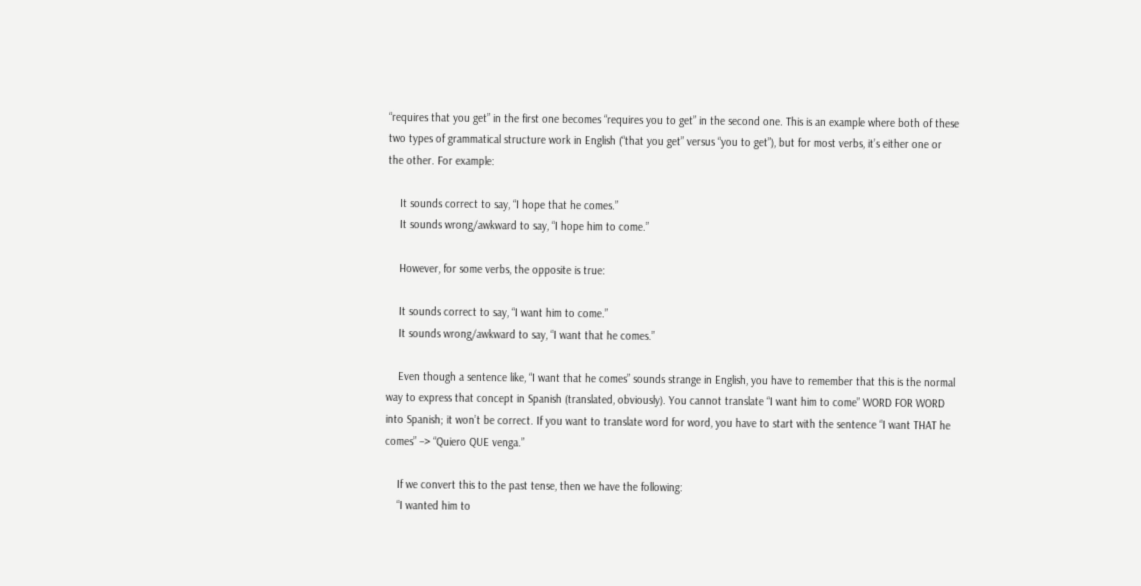“requires that you get” in the first one becomes “requires you to get” in the second one. This is an example where both of these two types of grammatical structure work in English (“that you get” versus “you to get”), but for most verbs, it’s either one or the other. For example:

    It sounds correct to say, “I hope that he comes.”
    It sounds wrong/awkward to say, “I hope him to come.”

    However, for some verbs, the opposite is true:

    It sounds correct to say, “I want him to come.”
    It sounds wrong/awkward to say, “I want that he comes.”

    Even though a sentence like, “I want that he comes” sounds strange in English, you have to remember that this is the normal way to express that concept in Spanish (translated, obviously). You cannot translate “I want him to come” WORD FOR WORD into Spanish; it won’t be correct. If you want to translate word for word, you have to start with the sentence “I want THAT he comes” –> “Quiero QUE venga.”

    If we convert this to the past tense, then we have the following:
    “I wanted him to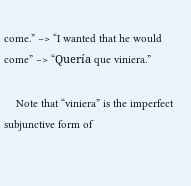come.” –> “I wanted that he would come” –> “Quería que viniera.”

    Note that “viniera” is the imperfect subjunctive form of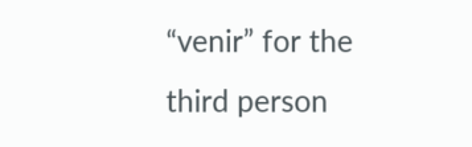“venir” for the third person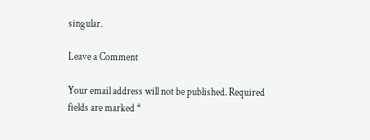singular.

Leave a Comment

Your email address will not be published. Required fields are marked *